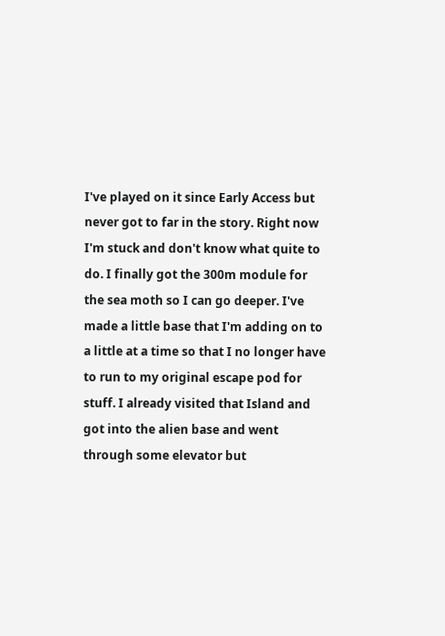I've played on it since Early Access but never got to far in the story. Right now I'm stuck and don't know what quite to do. I finally got the 300m module for the sea moth so I can go deeper. I've made a little base that I'm adding on to a little at a time so that I no longer have to run to my original escape pod for stuff. I already visited that Island and got into the alien base and went through some elevator but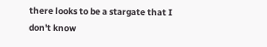there looks to be a stargate that I don't know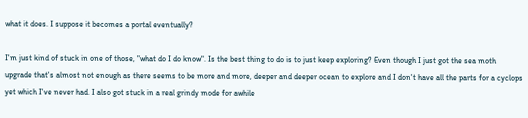what it does. I suppose it becomes a portal eventually?

I'm just kind of stuck in one of those, "what do I do know". Is the best thing to do is to just keep exploring? Even though I just got the sea moth upgrade that's almost not enough as there seems to be more and more, deeper and deeper ocean to explore and I don't have all the parts for a cyclops yet which I've never had. I also got stuck in a real grindy mode for awhile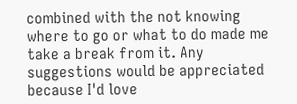combined with the not knowing where to go or what to do made me take a break from it. Any suggestions would be appreciated because I'd love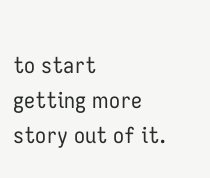to start getting more story out of it.